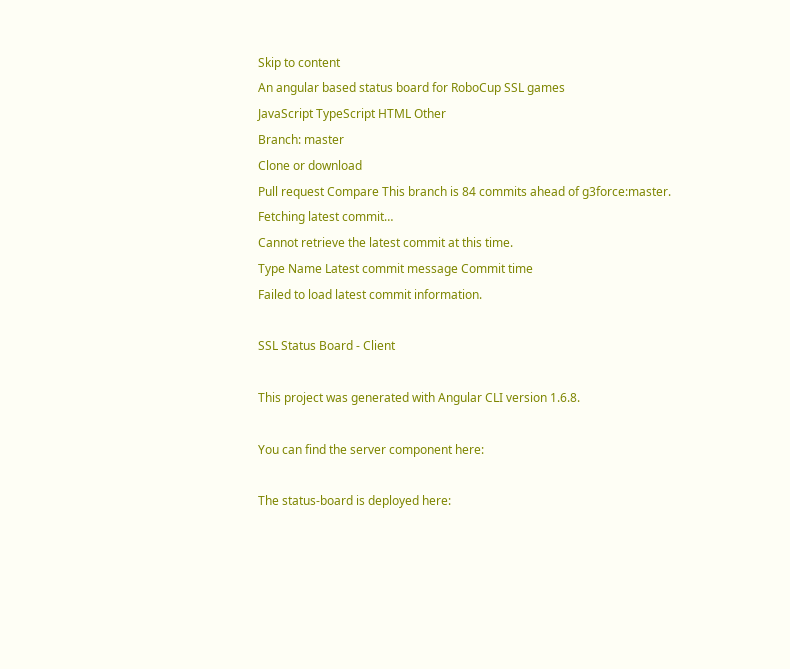Skip to content
An angular based status board for RoboCup SSL games
JavaScript TypeScript HTML Other
Branch: master
Clone or download
Pull request Compare This branch is 84 commits ahead of g3force:master.
Fetching latest commit…
Cannot retrieve the latest commit at this time.
Type Name Latest commit message Commit time
Failed to load latest commit information.

SSL Status Board - Client

This project was generated with Angular CLI version 1.6.8.

You can find the server component here:

The status-board is deployed here: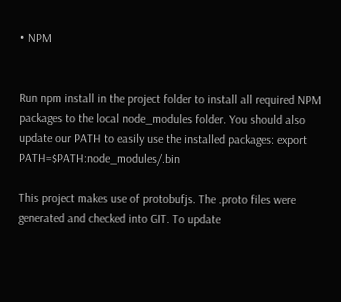• NPM


Run npm install in the project folder to install all required NPM packages to the local node_modules folder. You should also update our PATH to easily use the installed packages: export PATH=$PATH:node_modules/.bin

This project makes use of protobufjs. The .proto files were generated and checked into GIT. To update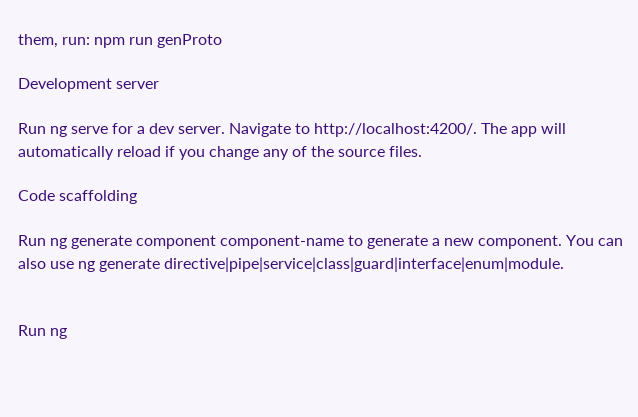them, run: npm run genProto

Development server

Run ng serve for a dev server. Navigate to http://localhost:4200/. The app will automatically reload if you change any of the source files.

Code scaffolding

Run ng generate component component-name to generate a new component. You can also use ng generate directive|pipe|service|class|guard|interface|enum|module.


Run ng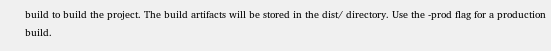build to build the project. The build artifacts will be stored in the dist/ directory. Use the -prod flag for a production build.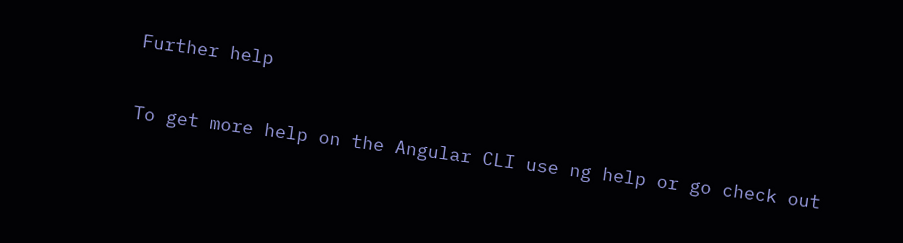Further help

To get more help on the Angular CLI use ng help or go check out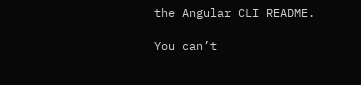the Angular CLI README.

You can’t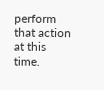perform that action at this time.